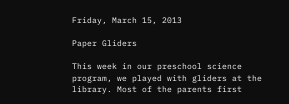Friday, March 15, 2013

Paper Gliders

This week in our preschool science program, we played with gliders at the library. Most of the parents first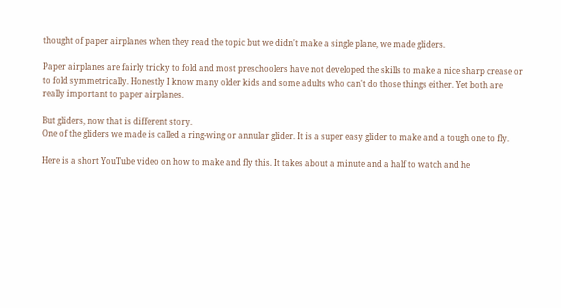thought of paper airplanes when they read the topic but we didn't make a single plane, we made gliders.

Paper airplanes are fairly tricky to fold and most preschoolers have not developed the skills to make a nice sharp crease or to fold symmetrically. Honestly I know many older kids and some adults who can't do those things either. Yet both are really important to paper airplanes.

But gliders, now that is different story.
One of the gliders we made is called a ring-wing or annular glider. It is a super easy glider to make and a tough one to fly.

Here is a short YouTube video on how to make and fly this. It takes about a minute and a half to watch and he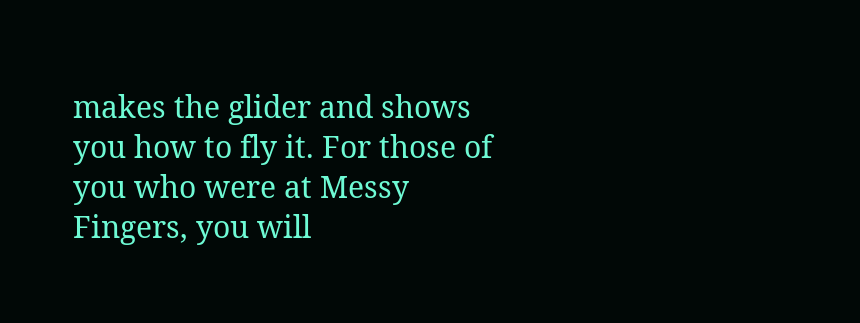makes the glider and shows you how to fly it. For those of you who were at Messy Fingers, you will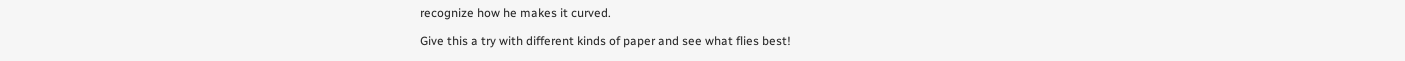recognize how he makes it curved.

Give this a try with different kinds of paper and see what flies best!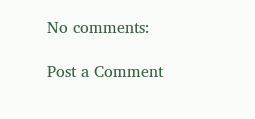No comments:

Post a Comment